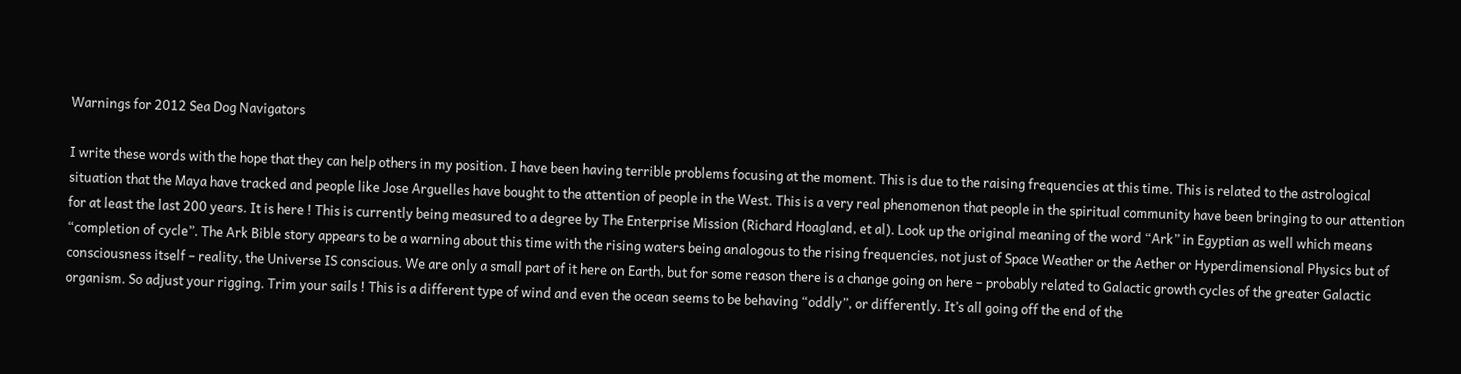Warnings for 2012 Sea Dog Navigators

I write these words with the hope that they can help others in my position. I have been having terrible problems focusing at the moment. This is due to the raising frequencies at this time. This is related to the astrological situation that the Maya have tracked and people like Jose Arguelles have bought to the attention of people in the West. This is a very real phenomenon that people in the spiritual community have been bringing to our attention for at least the last 200 years. It is here ! This is currently being measured to a degree by The Enterprise Mission (Richard Hoagland, et al). Look up the original meaning of the word “Ark” in Egyptian as well which means “completion of cycle”. The Ark Bible story appears to be a warning about this time with the rising waters being analogous to the rising frequencies, not just of Space Weather or the Aether or Hyperdimensional Physics but of consciousness itself – reality, the Universe IS conscious. We are only a small part of it here on Earth, but for some reason there is a change going on here – probably related to Galactic growth cycles of the greater Galactic organism. So adjust your rigging. Trim your sails ! This is a different type of wind and even the ocean seems to be behaving “oddly”, or differently. It’s all going off the end of the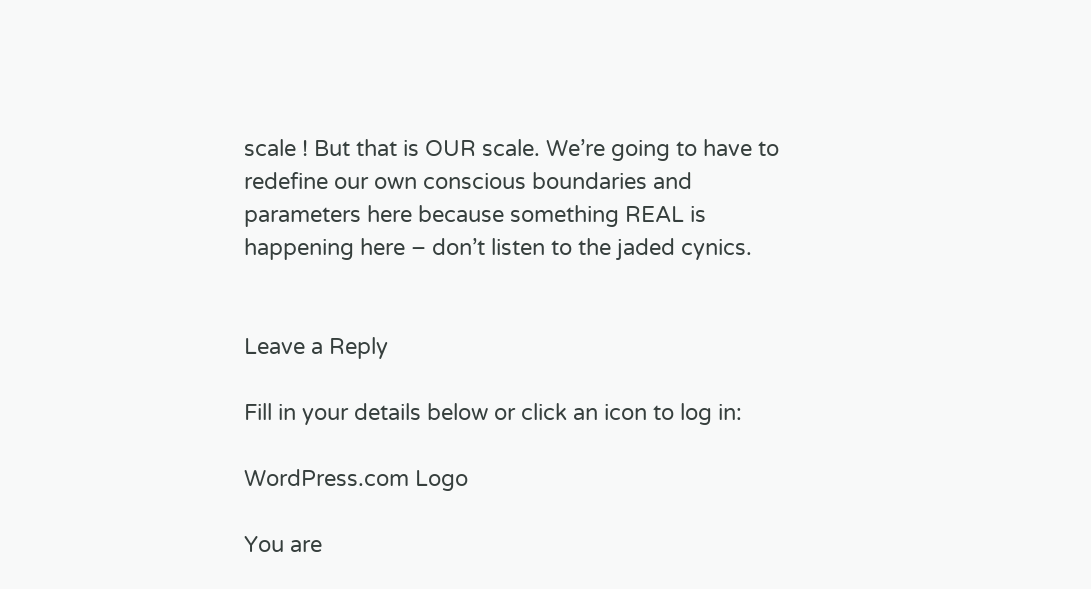scale ! But that is OUR scale. We’re going to have to redefine our own conscious boundaries and parameters here because something REAL is happening here – don’t listen to the jaded cynics.


Leave a Reply

Fill in your details below or click an icon to log in:

WordPress.com Logo

You are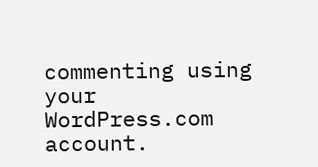commenting using your WordPress.com account.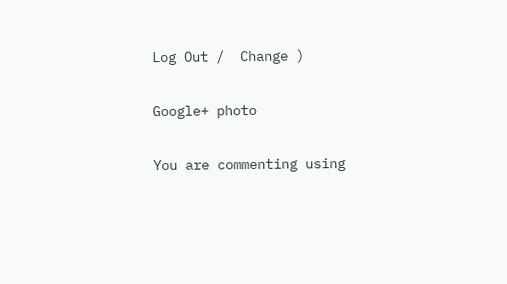Log Out /  Change )

Google+ photo

You are commenting using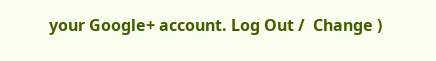your Google+ account. Log Out /  Change )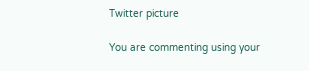Twitter picture

You are commenting using your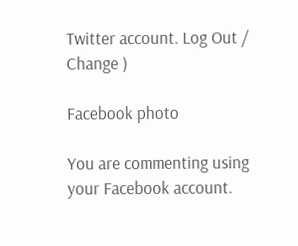Twitter account. Log Out /  Change )

Facebook photo

You are commenting using your Facebook account.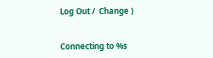Log Out /  Change )


Connecting to %s